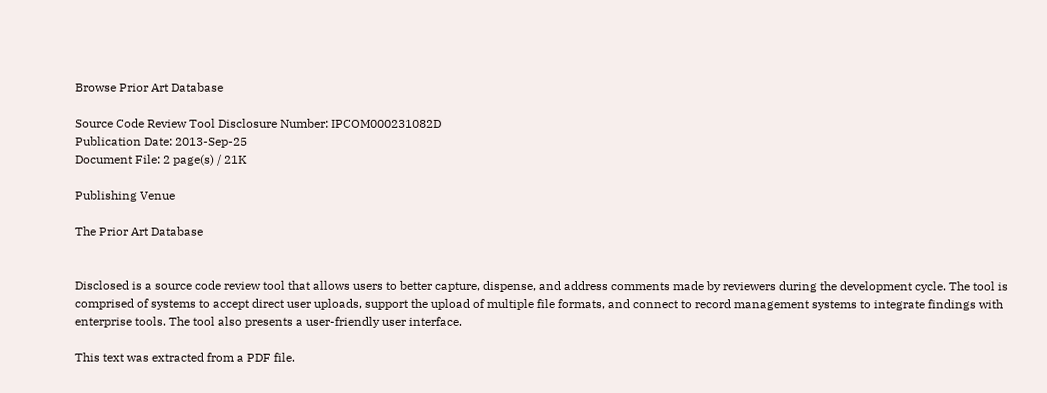Browse Prior Art Database

Source Code Review Tool Disclosure Number: IPCOM000231082D
Publication Date: 2013-Sep-25
Document File: 2 page(s) / 21K

Publishing Venue

The Prior Art Database


Disclosed is a source code review tool that allows users to better capture, dispense, and address comments made by reviewers during the development cycle. The tool is comprised of systems to accept direct user uploads, support the upload of multiple file formats, and connect to record management systems to integrate findings with enterprise tools. The tool also presents a user-friendly user interface.

This text was extracted from a PDF file.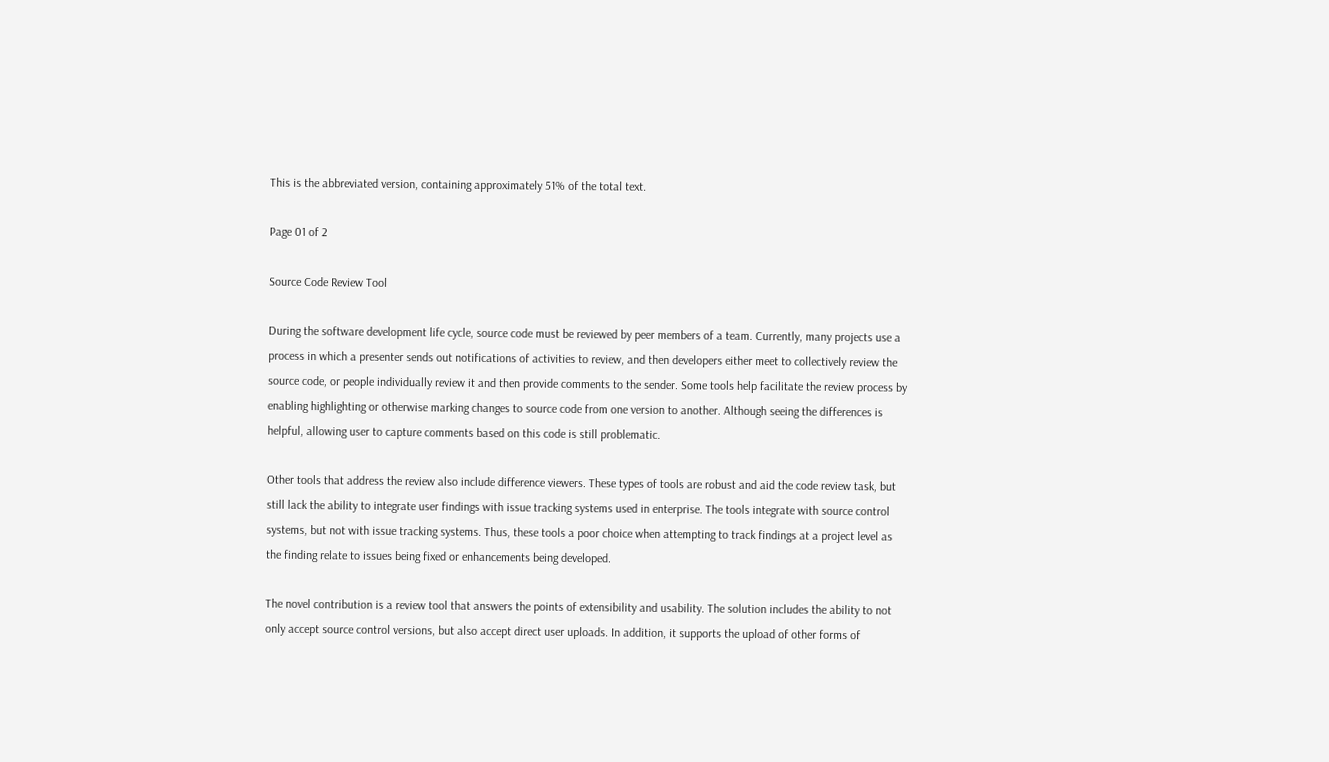This is the abbreviated version, containing approximately 51% of the total text.

Page 01 of 2

Source Code Review Tool

During the software development life cycle, source code must be reviewed by peer members of a team. Currently, many projects use a process in which a presenter sends out notifications of activities to review, and then developers either meet to collectively review the source code, or people individually review it and then provide comments to the sender. Some tools help facilitate the review process by enabling highlighting or otherwise marking changes to source code from one version to another. Although seeing the differences is helpful, allowing user to capture comments based on this code is still problematic.

Other tools that address the review also include difference viewers. These types of tools are robust and aid the code review task, but still lack the ability to integrate user findings with issue tracking systems used in enterprise. The tools integrate with source control systems, but not with issue tracking systems. Thus, these tools a poor choice when attempting to track findings at a project level as the finding relate to issues being fixed or enhancements being developed.

The novel contribution is a review tool that answers the points of extensibility and usability. The solution includes the ability to not only accept source control versions, but also accept direct user uploads. In addition, it supports the upload of other forms of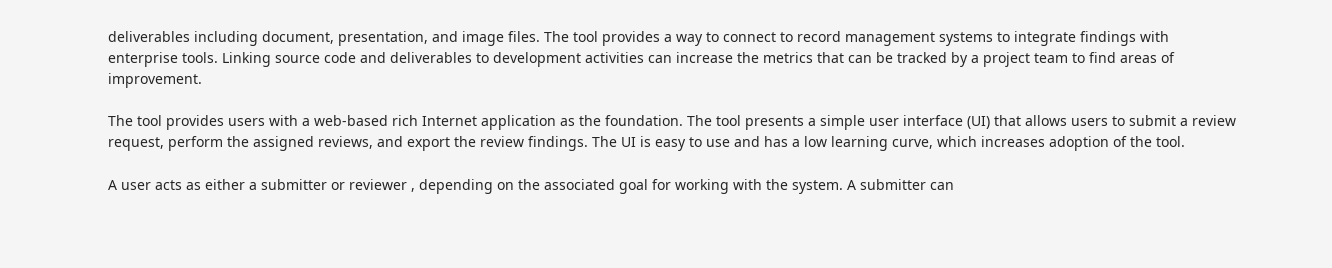deliverables including document, presentation, and image files. The tool provides a way to connect to record management systems to integrate findings with enterprise tools. Linking source code and deliverables to development activities can increase the metrics that can be tracked by a project team to find areas of improvement.

The tool provides users with a web-based rich Internet application as the foundation. The tool presents a simple user interface (UI) that allows users to submit a review request, perform the assigned reviews, and export the review findings. The UI is easy to use and has a low learning curve, which increases adoption of the tool.

A user acts as either a submitter or reviewer , depending on the associated goal for working with the system. A submitter can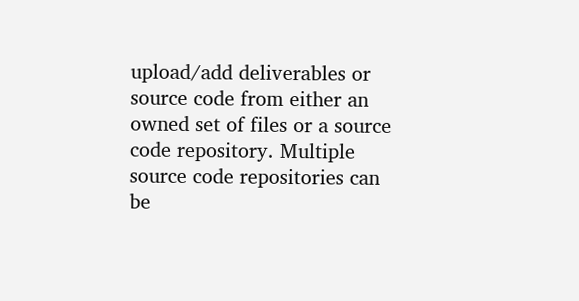upload/add deliverables or source code from either an owned set of files or a source code repository. Multiple source code repositories can be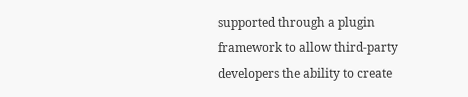supported through a plugin framework to allow third-party developers the ability to create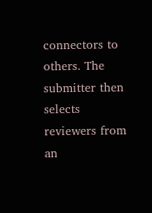connectors to others. The submitter then selects reviewers from an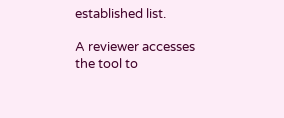established list.

A reviewer accesses the tool to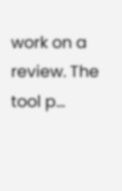work on a review. The tool p...